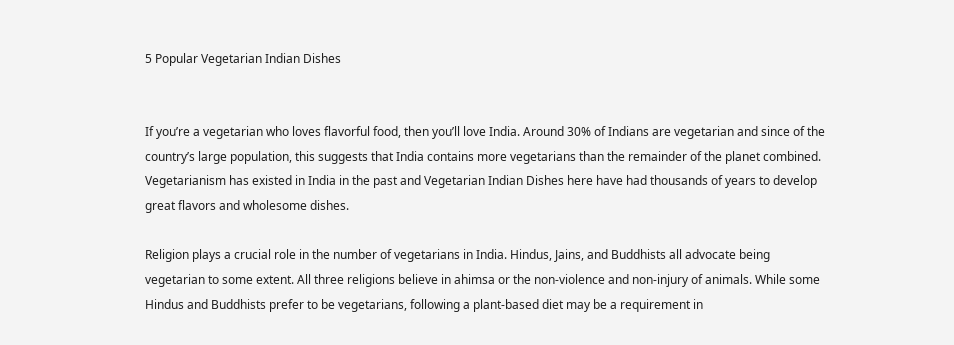5 Popular Vegetarian Indian Dishes


If you’re a vegetarian who loves flavorful food, then you’ll love India. Around 30% of Indians are vegetarian and since of the country’s large population, this suggests that India contains more vegetarians than the remainder of the planet combined. Vegetarianism has existed in India in the past and Vegetarian Indian Dishes here have had thousands of years to develop great flavors and wholesome dishes.

Religion plays a crucial role in the number of vegetarians in India. Hindus, Jains, and Buddhists all advocate being vegetarian to some extent. All three religions believe in ahimsa or the non-violence and non-injury of animals. While some Hindus and Buddhists prefer to be vegetarians, following a plant-based diet may be a requirement in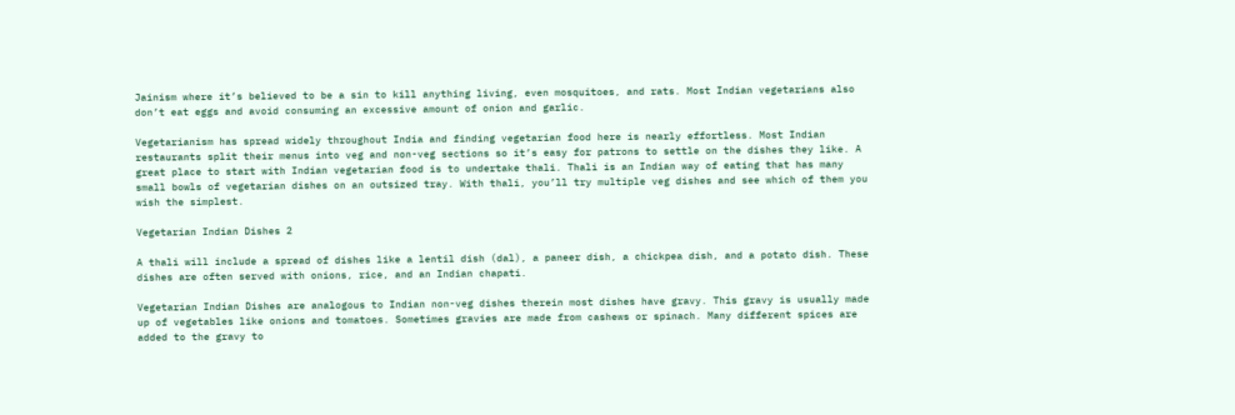Jainism where it’s believed to be a sin to kill anything living, even mosquitoes, and rats. Most Indian vegetarians also don’t eat eggs and avoid consuming an excessive amount of onion and garlic.

Vegetarianism has spread widely throughout India and finding vegetarian food here is nearly effortless. Most Indian restaurants split their menus into veg and non-veg sections so it’s easy for patrons to settle on the dishes they like. A great place to start with Indian vegetarian food is to undertake thali. Thali is an Indian way of eating that has many small bowls of vegetarian dishes on an outsized tray. With thali, you’ll try multiple veg dishes and see which of them you wish the simplest.

Vegetarian Indian Dishes 2

A thali will include a spread of dishes like a lentil dish (dal), a paneer dish, a chickpea dish, and a potato dish. These dishes are often served with onions, rice, and an Indian chapati.

Vegetarian Indian Dishes are analogous to Indian non-veg dishes therein most dishes have gravy. This gravy is usually made up of vegetables like onions and tomatoes. Sometimes gravies are made from cashews or spinach. Many different spices are added to the gravy to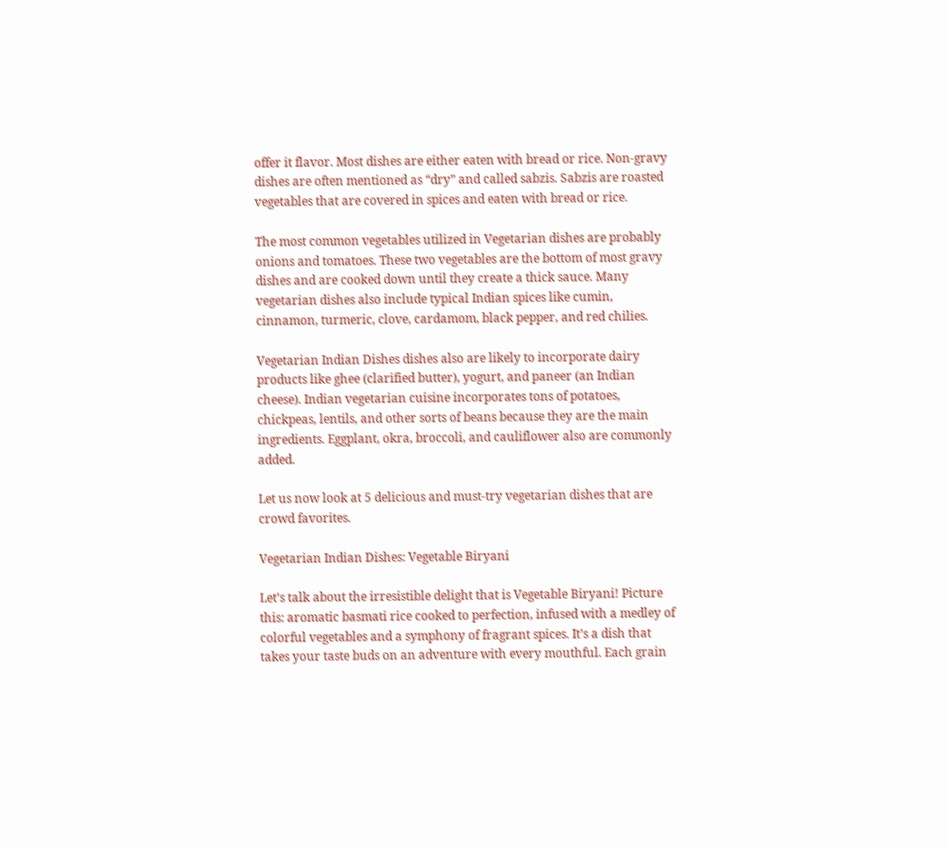offer it flavor. Most dishes are either eaten with bread or rice. Non-gravy dishes are often mentioned as “dry” and called sabzis. Sabzis are roasted vegetables that are covered in spices and eaten with bread or rice.

The most common vegetables utilized in Vegetarian dishes are probably onions and tomatoes. These two vegetables are the bottom of most gravy dishes and are cooked down until they create a thick sauce. Many vegetarian dishes also include typical Indian spices like cumin, cinnamon, turmeric, clove, cardamom, black pepper, and red chilies.

Vegetarian Indian Dishes dishes also are likely to incorporate dairy products like ghee (clarified butter), yogurt, and paneer (an Indian cheese). Indian vegetarian cuisine incorporates tons of potatoes, chickpeas, lentils, and other sorts of beans because they are the main ingredients. Eggplant, okra, broccoli, and cauliflower also are commonly added.

Let us now look at 5 delicious and must-try vegetarian dishes that are crowd favorites.

Vegetarian Indian Dishes: Vegetable Biryani

Let’s talk about the irresistible delight that is Vegetable Biryani! Picture this: aromatic basmati rice cooked to perfection, infused with a medley of colorful vegetables and a symphony of fragrant spices. It’s a dish that takes your taste buds on an adventure with every mouthful. Each grain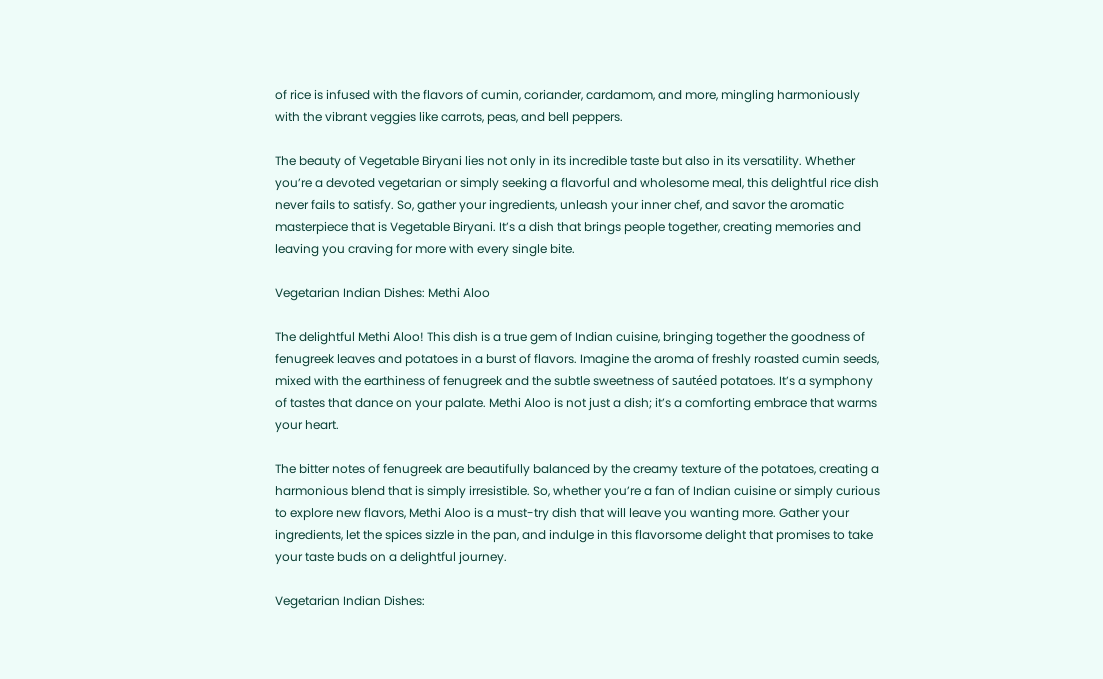of rice is infused with the flavors of cumin, coriander, cardamom, and more, mingling harmoniously with the vibrant veggies like carrots, peas, and bell peppers.

The beauty of Vegetable Biryani lies not only in its incredible taste but also in its versatility. Whether you’re a devoted vegetarian or simply seeking a flavorful and wholesome meal, this delightful rice dish never fails to satisfy. So, gather your ingredients, unleash your inner chef, and savor the aromatic masterpiece that is Vegetable Biryani. It’s a dish that brings people together, creating memories and leaving you craving for more with every single bite.

Vegetarian Indian Dishes: Methi Aloo

The delightful Methi Aloo! This dish is a true gem of Indian cuisine, bringing together the goodness of fenugreek leaves and potatoes in a burst of flavors. Imagine the aroma of freshly roasted cumin seeds, mixed with the earthiness of fenugreek and the subtle sweetness of sautéed potatoes. It’s a symphony of tastes that dance on your palate. Methi Aloo is not just a dish; it’s a comforting embrace that warms your heart.

The bitter notes of fenugreek are beautifully balanced by the creamy texture of the potatoes, creating a harmonious blend that is simply irresistible. So, whether you’re a fan of Indian cuisine or simply curious to explore new flavors, Methi Aloo is a must-try dish that will leave you wanting more. Gather your ingredients, let the spices sizzle in the pan, and indulge in this flavorsome delight that promises to take your taste buds on a delightful journey.

Vegetarian Indian Dishes: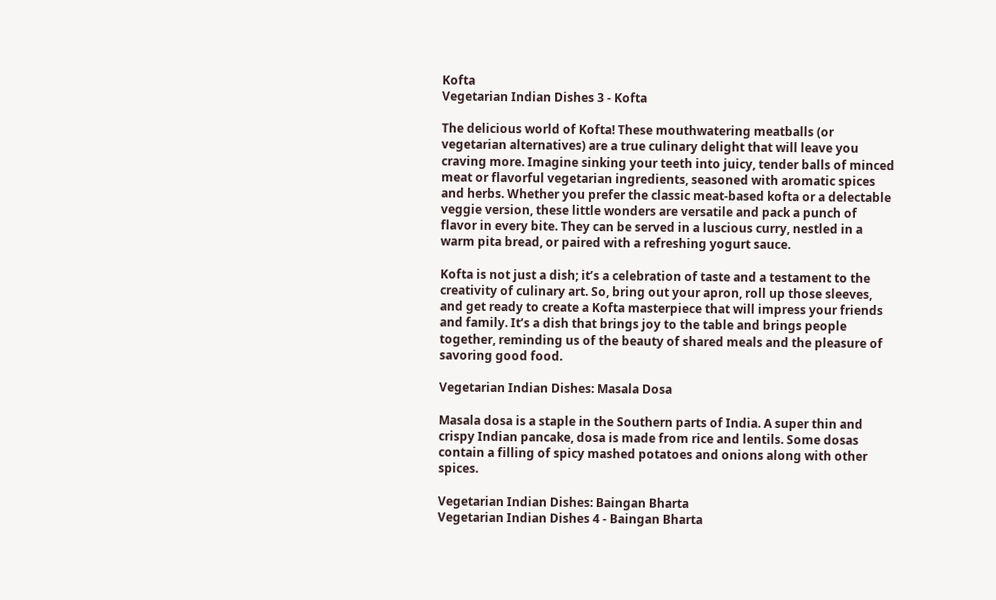Kofta
Vegetarian Indian Dishes 3 - Kofta

The delicious world of Kofta! These mouthwatering meatballs (or vegetarian alternatives) are a true culinary delight that will leave you craving more. Imagine sinking your teeth into juicy, tender balls of minced meat or flavorful vegetarian ingredients, seasoned with aromatic spices and herbs. Whether you prefer the classic meat-based kofta or a delectable veggie version, these little wonders are versatile and pack a punch of flavor in every bite. They can be served in a luscious curry, nestled in a warm pita bread, or paired with a refreshing yogurt sauce.

Kofta is not just a dish; it’s a celebration of taste and a testament to the creativity of culinary art. So, bring out your apron, roll up those sleeves, and get ready to create a Kofta masterpiece that will impress your friends and family. It’s a dish that brings joy to the table and brings people together, reminding us of the beauty of shared meals and the pleasure of savoring good food.

Vegetarian Indian Dishes: Masala Dosa

Masala dosa is a staple in the Southern parts of India. A super thin and crispy Indian pancake, dosa is made from rice and lentils. Some dosas contain a filling of spicy mashed potatoes and onions along with other spices.

Vegetarian Indian Dishes: Baingan Bharta
Vegetarian Indian Dishes 4 - Baingan Bharta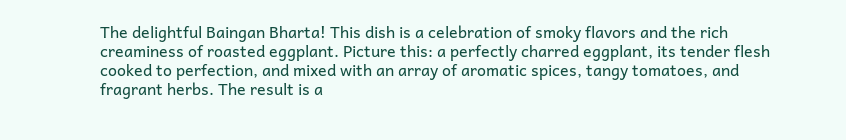The delightful Baingan Bharta! This dish is a celebration of smoky flavors and the rich creaminess of roasted eggplant. Picture this: a perfectly charred eggplant, its tender flesh cooked to perfection, and mixed with an array of aromatic spices, tangy tomatoes, and fragrant herbs. The result is a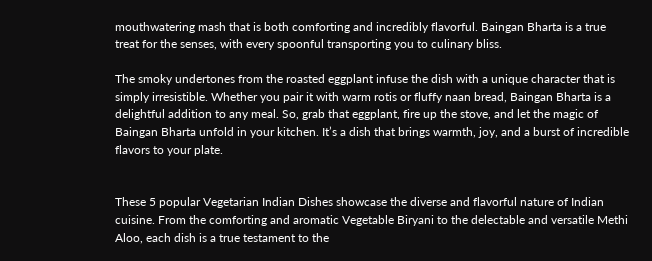mouthwatering mash that is both comforting and incredibly flavorful. Baingan Bharta is a true treat for the senses, with every spoonful transporting you to culinary bliss.

The smoky undertones from the roasted eggplant infuse the dish with a unique character that is simply irresistible. Whether you pair it with warm rotis or fluffy naan bread, Baingan Bharta is a delightful addition to any meal. So, grab that eggplant, fire up the stove, and let the magic of Baingan Bharta unfold in your kitchen. It’s a dish that brings warmth, joy, and a burst of incredible flavors to your plate.


These 5 popular Vegetarian Indian Dishes showcase the diverse and flavorful nature of Indian cuisine. From the comforting and aromatic Vegetable Biryani to the delectable and versatile Methi Aloo, each dish is a true testament to the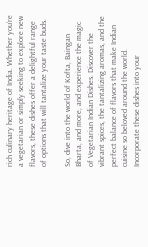rich culinary heritage of India. Whether you’re a vegetarian or simply seeking to explore new flavors, these dishes offer a delightful range of options that will tantalize your taste buds.

So, dive into the world of Kofta, Baingan Bharta, and more, and experience the magic of Vegetarian Indian Dishes. Discover the vibrant spices, the tantalizing aromas, and the perfect balance of flavors that make Indian cuisine so beloved around the world. Incorporate these dishes into your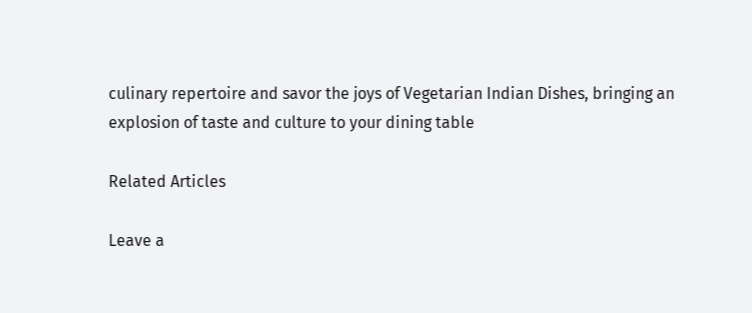culinary repertoire and savor the joys of Vegetarian Indian Dishes, bringing an explosion of taste and culture to your dining table

Related Articles

Leave a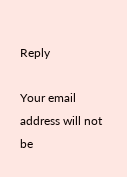Reply

Your email address will not be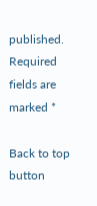published. Required fields are marked *

Back to top button